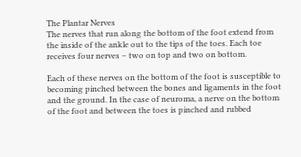The Plantar Nerves
The nerves that run along the bottom of the foot extend from the inside of the ankle out to the tips of the toes. Each toe receives four nerves – two on top and two on bottom.

Each of these nerves on the bottom of the foot is susceptible to becoming pinched between the bones and ligaments in the foot and the ground. In the case of neuroma, a nerve on the bottom of the foot and between the toes is pinched and rubbed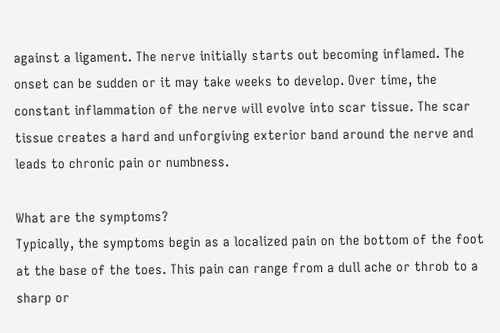against a ligament. The nerve initially starts out becoming inflamed. The onset can be sudden or it may take weeks to develop. Over time, the constant inflammation of the nerve will evolve into scar tissue. The scar tissue creates a hard and unforgiving exterior band around the nerve and leads to chronic pain or numbness.

What are the symptoms?
Typically, the symptoms begin as a localized pain on the bottom of the foot at the base of the toes. This pain can range from a dull ache or throb to a sharp or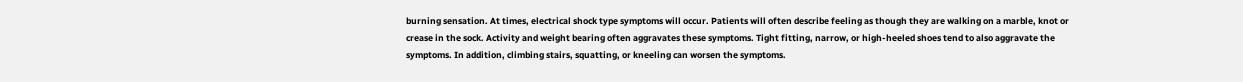burning sensation. At times, electrical shock type symptoms will occur. Patients will often describe feeling as though they are walking on a marble, knot or crease in the sock. Activity and weight bearing often aggravates these symptoms. Tight fitting, narrow, or high-heeled shoes tend to also aggravate the symptoms. In addition, climbing stairs, squatting, or kneeling can worsen the symptoms.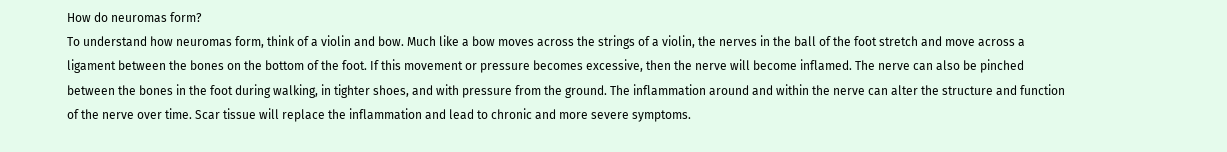How do neuromas form?
To understand how neuromas form, think of a violin and bow. Much like a bow moves across the strings of a violin, the nerves in the ball of the foot stretch and move across a ligament between the bones on the bottom of the foot. If this movement or pressure becomes excessive, then the nerve will become inflamed. The nerve can also be pinched between the bones in the foot during walking, in tighter shoes, and with pressure from the ground. The inflammation around and within the nerve can alter the structure and function of the nerve over time. Scar tissue will replace the inflammation and lead to chronic and more severe symptoms.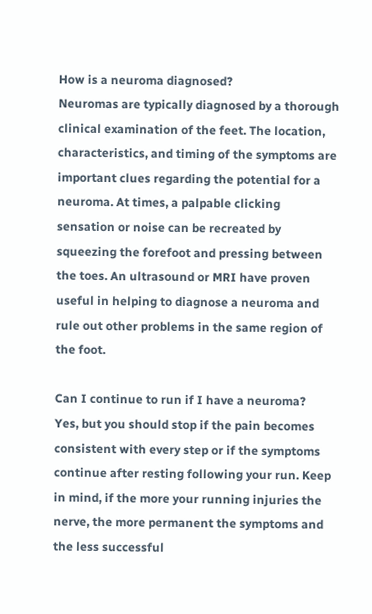How is a neuroma diagnosed?
Neuromas are typically diagnosed by a thorough clinical examination of the feet. The location, characteristics, and timing of the symptoms are important clues regarding the potential for a neuroma. At times, a palpable clicking sensation or noise can be recreated by squeezing the forefoot and pressing between the toes. An ultrasound or MRI have proven useful in helping to diagnose a neuroma and rule out other problems in the same region of the foot.

Can I continue to run if I have a neuroma?
Yes, but you should stop if the pain becomes consistent with every step or if the symptoms continue after resting following your run. Keep in mind, if the more your running injuries the nerve, the more permanent the symptoms and the less successful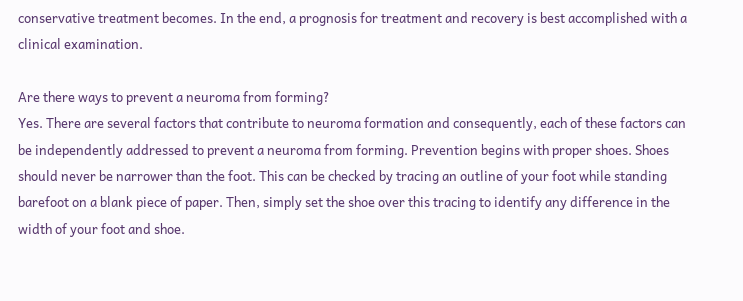conservative treatment becomes. In the end, a prognosis for treatment and recovery is best accomplished with a clinical examination.

Are there ways to prevent a neuroma from forming?
Yes. There are several factors that contribute to neuroma formation and consequently, each of these factors can be independently addressed to prevent a neuroma from forming. Prevention begins with proper shoes. Shoes should never be narrower than the foot. This can be checked by tracing an outline of your foot while standing barefoot on a blank piece of paper. Then, simply set the shoe over this tracing to identify any difference in the width of your foot and shoe.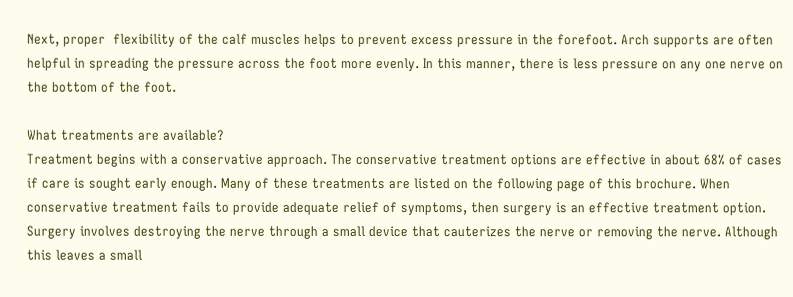Next, proper  flexibility of the calf muscles helps to prevent excess pressure in the forefoot. Arch supports are often helpful in spreading the pressure across the foot more evenly. In this manner, there is less pressure on any one nerve on the bottom of the foot.

What treatments are available?
Treatment begins with a conservative approach. The conservative treatment options are effective in about 68% of cases if care is sought early enough. Many of these treatments are listed on the following page of this brochure. When conservative treatment fails to provide adequate relief of symptoms, then surgery is an effective treatment option. Surgery involves destroying the nerve through a small device that cauterizes the nerve or removing the nerve. Although this leaves a small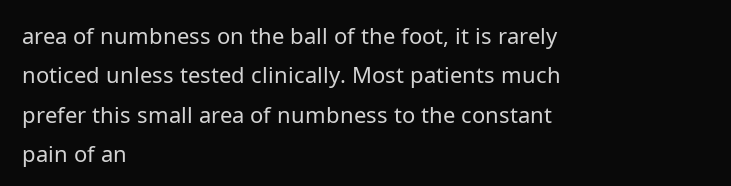area of numbness on the ball of the foot, it is rarely noticed unless tested clinically. Most patients much prefer this small area of numbness to the constant pain of an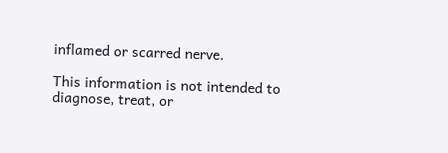inflamed or scarred nerve.

This information is not intended to diagnose, treat, or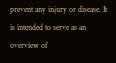prevent any injury or disease. It is intended to serve as an overview of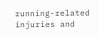running-related injuries and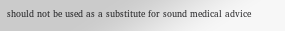should not be used as a substitute for sound medical advice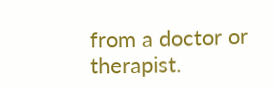from a doctor or therapist.